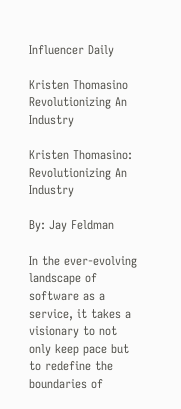Influencer Daily

Kristen Thomasino Revolutionizing An Industry

Kristen Thomasino: Revolutionizing An Industry

By: Jay Feldman

In the ever-evolving landscape of software as a service, it takes a visionary to not only keep pace but to redefine the boundaries of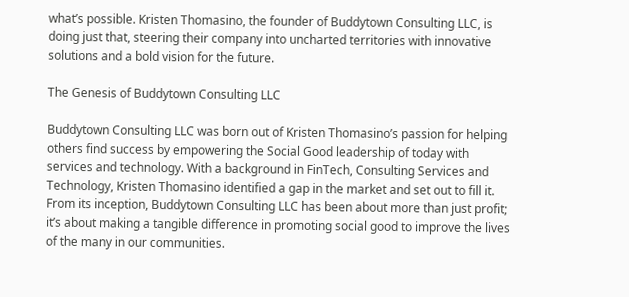what’s possible. Kristen Thomasino, the founder of Buddytown Consulting LLC, is doing just that, steering their company into uncharted territories with innovative solutions and a bold vision for the future.

The Genesis of Buddytown Consulting LLC

Buddytown Consulting LLC was born out of Kristen Thomasino’s passion for helping others find success by empowering the Social Good leadership of today with services and technology. With a background in FinTech, Consulting Services and Technology, Kristen Thomasino identified a gap in the market and set out to fill it. From its inception, Buddytown Consulting LLC has been about more than just profit; it’s about making a tangible difference in promoting social good to improve the lives of the many in our communities.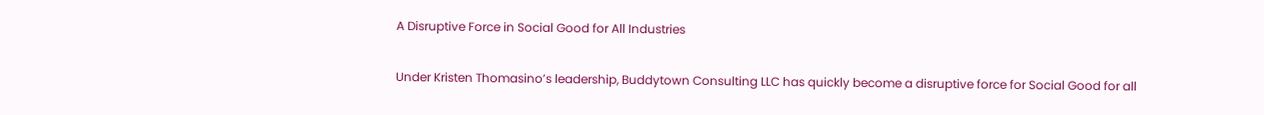A Disruptive Force in Social Good for All Industries

Under Kristen Thomasino’s leadership, Buddytown Consulting LLC has quickly become a disruptive force for Social Good for all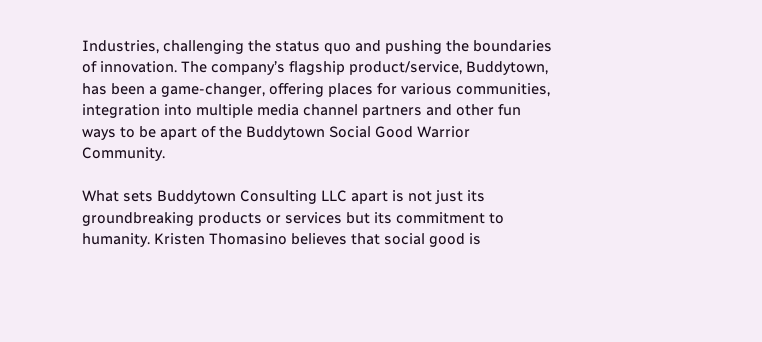Industries, challenging the status quo and pushing the boundaries of innovation. The company’s flagship product/service, Buddytown, has been a game-changer, offering places for various communities, integration into multiple media channel partners and other fun ways to be apart of the Buddytown Social Good Warrior Community.

What sets Buddytown Consulting LLC apart is not just its groundbreaking products or services but its commitment to humanity. Kristen Thomasino believes that social good is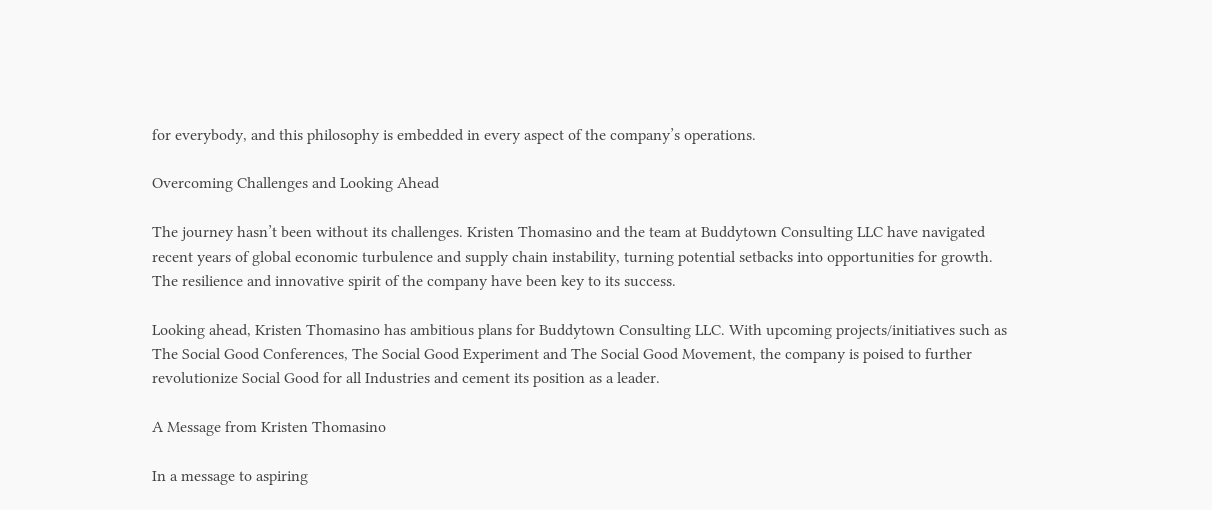for everybody, and this philosophy is embedded in every aspect of the company’s operations.

Overcoming Challenges and Looking Ahead

The journey hasn’t been without its challenges. Kristen Thomasino and the team at Buddytown Consulting LLC have navigated recent years of global economic turbulence and supply chain instability, turning potential setbacks into opportunities for growth. The resilience and innovative spirit of the company have been key to its success.

Looking ahead, Kristen Thomasino has ambitious plans for Buddytown Consulting LLC. With upcoming projects/initiatives such as The Social Good Conferences, The Social Good Experiment and The Social Good Movement, the company is poised to further revolutionize Social Good for all Industries and cement its position as a leader.

A Message from Kristen Thomasino

In a message to aspiring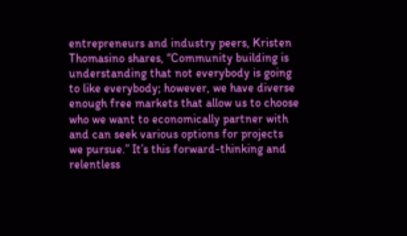entrepreneurs and industry peers, Kristen Thomasino shares, “Community building is understanding that not everybody is going to like everybody; however, we have diverse enough free markets that allow us to choose who we want to economically partner with and can seek various options for projects we pursue.” It’s this forward-thinking and relentless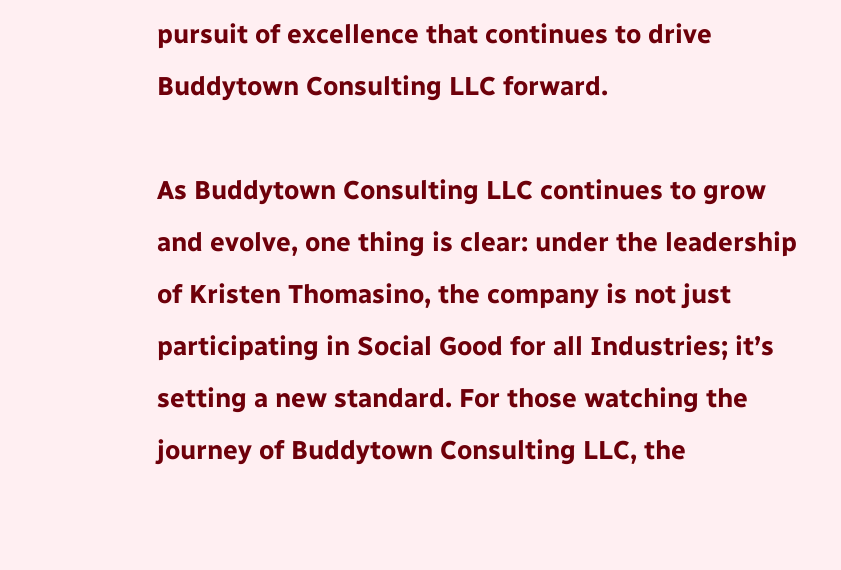pursuit of excellence that continues to drive Buddytown Consulting LLC forward.

As Buddytown Consulting LLC continues to grow and evolve, one thing is clear: under the leadership of Kristen Thomasino, the company is not just participating in Social Good for all Industries; it’s setting a new standard. For those watching the journey of Buddytown Consulting LLC, the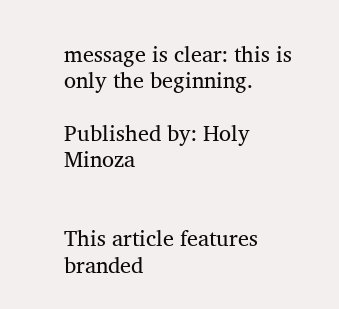message is clear: this is only the beginning.

Published by: Holy Minoza


This article features branded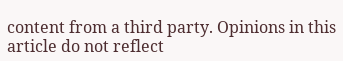content from a third party. Opinions in this article do not reflect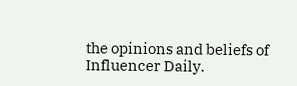the opinions and beliefs of Influencer Daily.